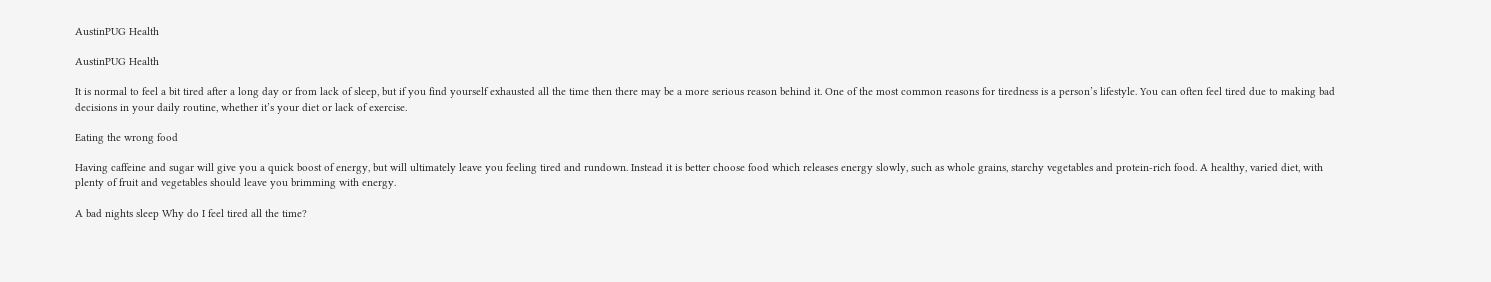AustinPUG Health

AustinPUG Health

It is normal to feel a bit tired after a long day or from lack of sleep, but if you find yourself exhausted all the time then there may be a more serious reason behind it. One of the most common reasons for tiredness is a person’s lifestyle. You can often feel tired due to making bad decisions in your daily routine, whether it’s your diet or lack of exercise.

Eating the wrong food

Having caffeine and sugar will give you a quick boost of energy, but will ultimately leave you feeling tired and rundown. Instead it is better choose food which releases energy slowly, such as whole grains, starchy vegetables and protein-rich food. A healthy, varied diet, with plenty of fruit and vegetables should leave you brimming with energy.

A bad nights sleep Why do I feel tired all the time?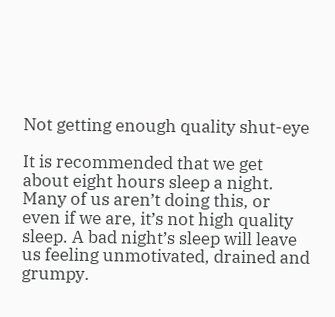Not getting enough quality shut-eye

It is recommended that we get about eight hours sleep a night. Many of us aren’t doing this, or even if we are, it’s not high quality sleep. A bad night’s sleep will leave us feeling unmotivated, drained and grumpy.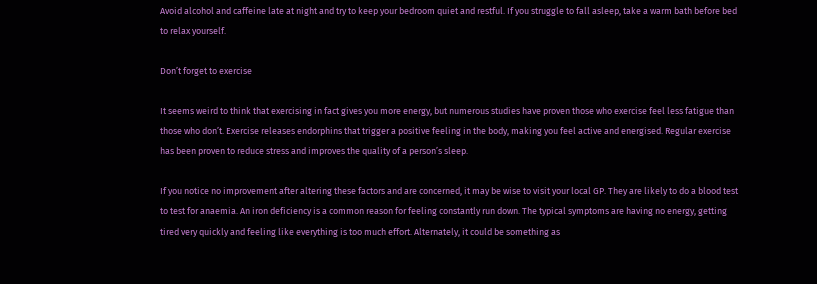Avoid alcohol and caffeine late at night and try to keep your bedroom quiet and restful. If you struggle to fall asleep, take a warm bath before bed to relax yourself.

Don’t forget to exercise

It seems weird to think that exercising in fact gives you more energy, but numerous studies have proven those who exercise feel less fatigue than those who don’t. Exercise releases endorphins that trigger a positive feeling in the body, making you feel active and energised. Regular exercise has been proven to reduce stress and improves the quality of a person’s sleep.

If you notice no improvement after altering these factors and are concerned, it may be wise to visit your local GP. They are likely to do a blood test to test for anaemia. An iron deficiency is a common reason for feeling constantly run down. The typical symptoms are having no energy, getting tired very quickly and feeling like everything is too much effort. Alternately, it could be something as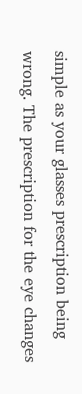simple as your glasses prescription being wrong. The prescription for the eye changes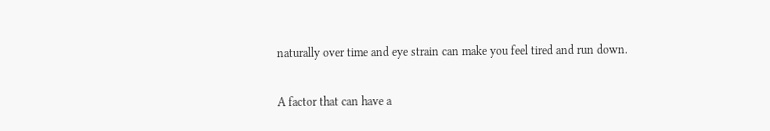naturally over time and eye strain can make you feel tired and run down.

A factor that can have a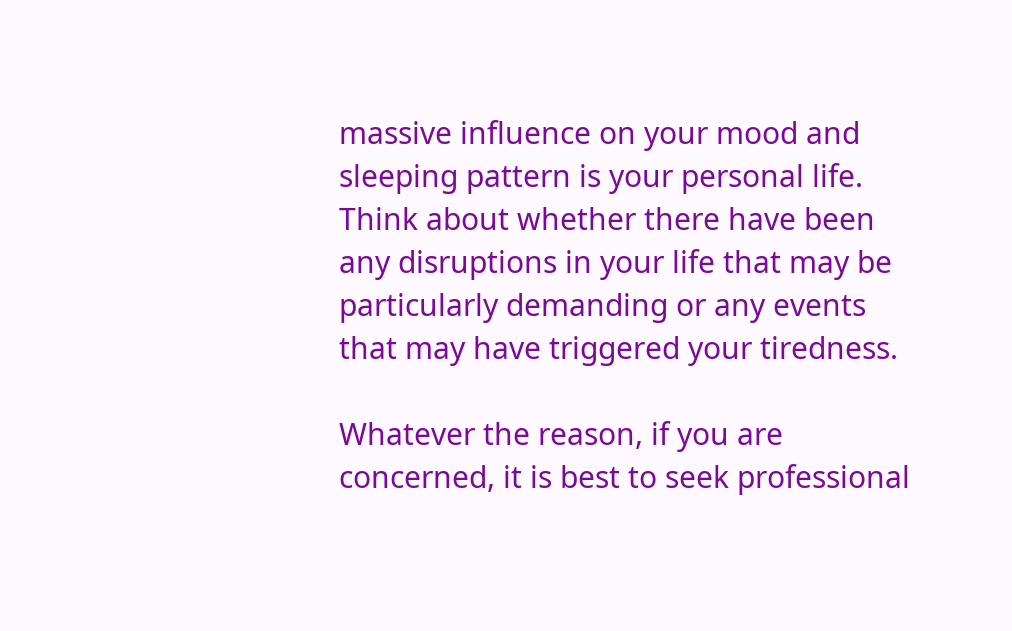massive influence on your mood and sleeping pattern is your personal life. Think about whether there have been any disruptions in your life that may be particularly demanding or any events that may have triggered your tiredness.

Whatever the reason, if you are concerned, it is best to seek professional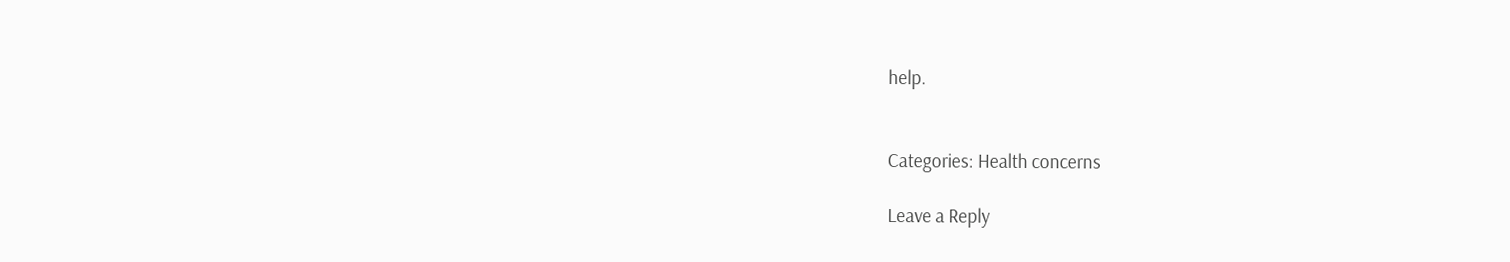help.


Categories: Health concerns

Leave a Reply